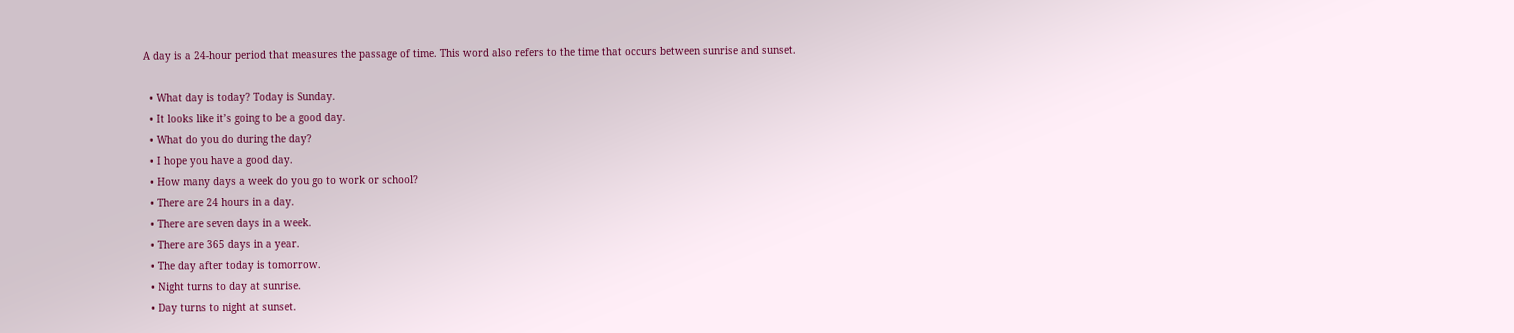A day is a 24-hour period that measures the passage of time. This word also refers to the time that occurs between sunrise and sunset.

  • What day is today? Today is Sunday.
  • It looks like it’s going to be a good day.
  • What do you do during the day?
  • I hope you have a good day.
  • How many days a week do you go to work or school?
  • There are 24 hours in a day.
  • There are seven days in a week.
  • There are 365 days in a year.
  • The day after today is tomorrow.
  • Night turns to day at sunrise.
  • Day turns to night at sunset.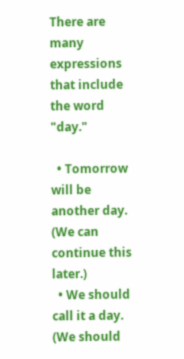There are many expressions that include the word "day."

  • Tomorrow will be another day. (We can continue this later.)
  • We should call it a day. (We should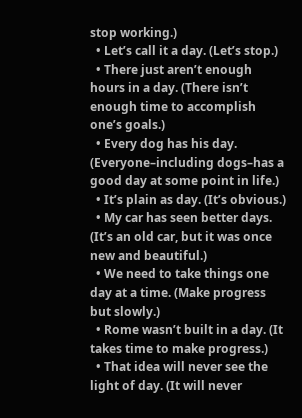stop working.)
  • Let’s call it a day. (Let’s stop.)
  • There just aren’t enough hours in a day. (There isn’t enough time to accomplish one’s goals.)
  • Every dog has his day. (Everyone–including dogs–has a good day at some point in life.)
  • It’s plain as day. (It’s obvious.)
  • My car has seen better days. (It’s an old car, but it was once new and beautiful.)
  • We need to take things one day at a time. (Make progress but slowly.)
  • Rome wasn’t built in a day. (It takes time to make progress.)
  • That idea will never see the light of day. (It will never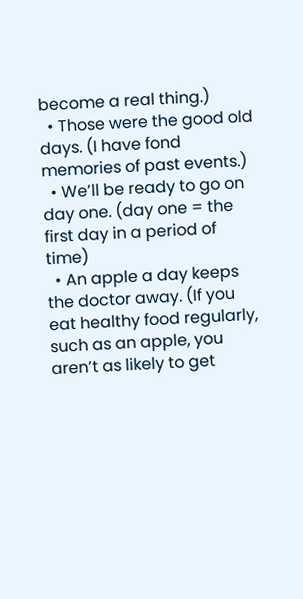become a real thing.)
  • Those were the good old days. (I have fond memories of past events.)
  • We’ll be ready to go on day one. (day one = the first day in a period of time)
  • An apple a day keeps the doctor away. (If you eat healthy food regularly, such as an apple, you aren’t as likely to get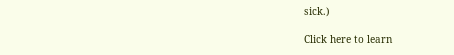sick.)

Click here to learn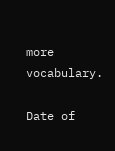more vocabulary.

Date of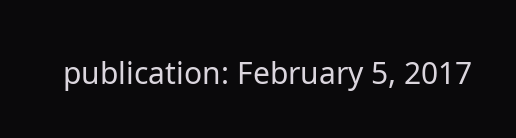publication: February 5, 2017